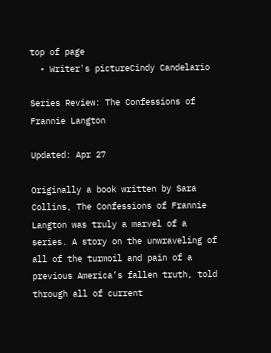top of page
  • Writer's pictureCindy Candelario

Series Review: The Confessions of Frannie Langton

Updated: Apr 27

Originally a book written by Sara Collins, The Confessions of Frannie Langton was truly a marvel of a series. A story on the unwraveling of all of the turmoil and pain of a previous America’s fallen truth, told through all of current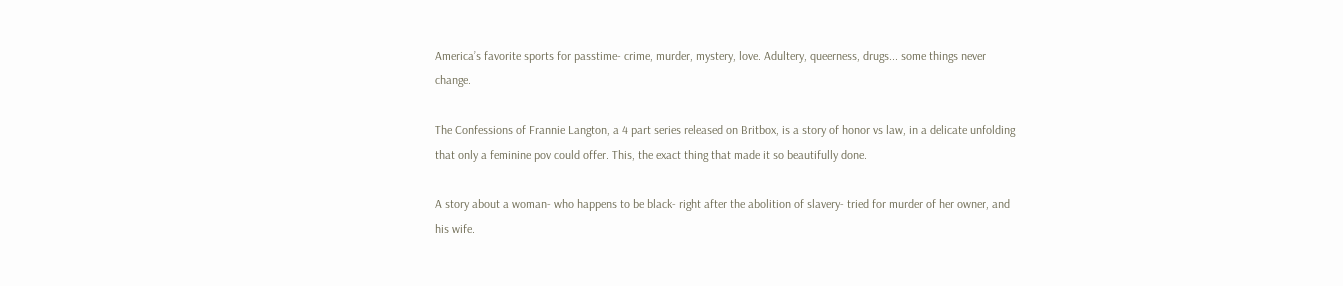America’s favorite sports for passtime- crime, murder, mystery, love. Adultery, queerness, drugs... some things never change.

The Confessions of Frannie Langton, a 4 part series released on Britbox, is a story of honor vs law, in a delicate unfolding that only a feminine pov could offer. This, the exact thing that made it so beautifully done.

A story about a woman- who happens to be black- right after the abolition of slavery- tried for murder of her owner, and his wife.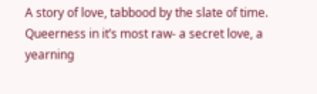A story of love, tabbood by the slate of time. Queerness in it’s most raw- a secret love, a yearning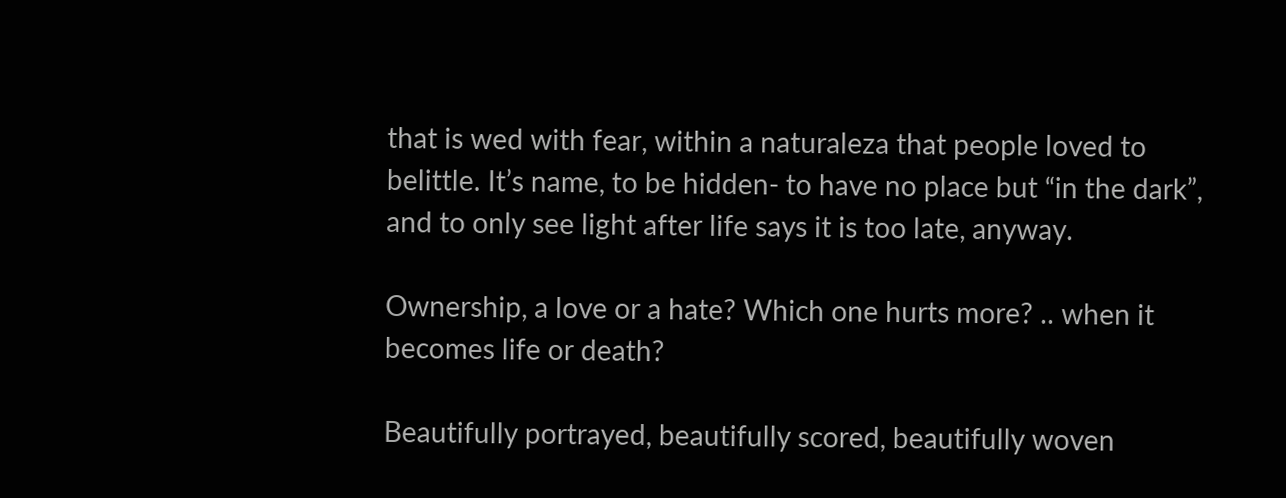that is wed with fear, within a naturaleza that people loved to belittle. It’s name, to be hidden- to have no place but “in the dark”, and to only see light after life says it is too late, anyway.

Ownership, a love or a hate? Which one hurts more? .. when it becomes life or death?

Beautifully portrayed, beautifully scored, beautifully woven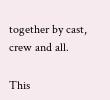together by cast, crew and all.

This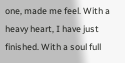one, made me feel. With a heavy heart, I have just finished. With a soul full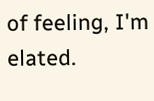of feeling, I'm elated.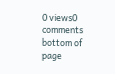0 views0 comments
bottom of page